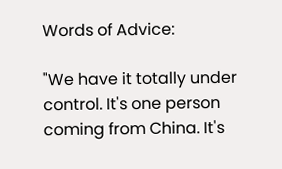Words of Advice:

"We have it totally under control. It's one person coming from China. It's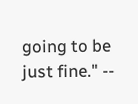going to be just fine." --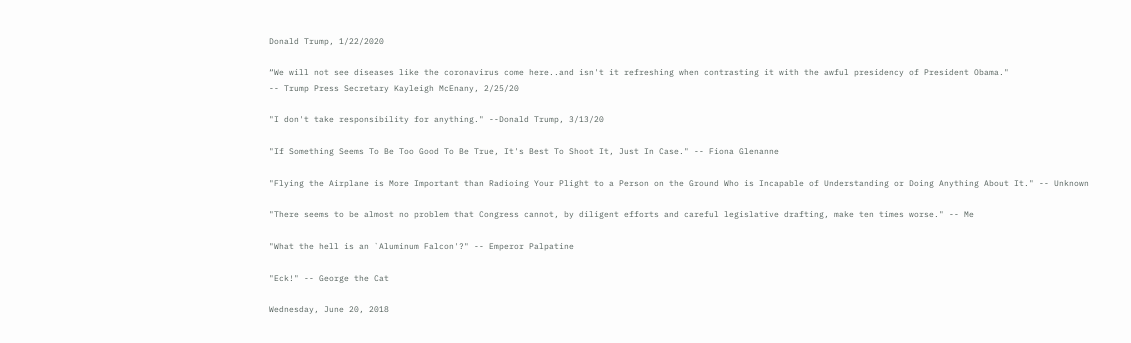Donald Trump, 1/22/2020

“We will not see diseases like the coronavirus come here..and isn't it refreshing when contrasting it with the awful presidency of President Obama."
-- Trump Press Secretary Kayleigh McEnany, 2/25/20

"I don't take responsibility for anything." --Donald Trump, 3/13/20

"If Something Seems To Be Too Good To Be True, It's Best To Shoot It, Just In Case." -- Fiona Glenanne

"Flying the Airplane is More Important than Radioing Your Plight to a Person on the Ground Who is Incapable of Understanding or Doing Anything About It." -- Unknown

"There seems to be almost no problem that Congress cannot, by diligent efforts and careful legislative drafting, make ten times worse." -- Me

"What the hell is an `Aluminum Falcon'?" -- Emperor Palpatine

"Eck!" -- George the Cat

Wednesday, June 20, 2018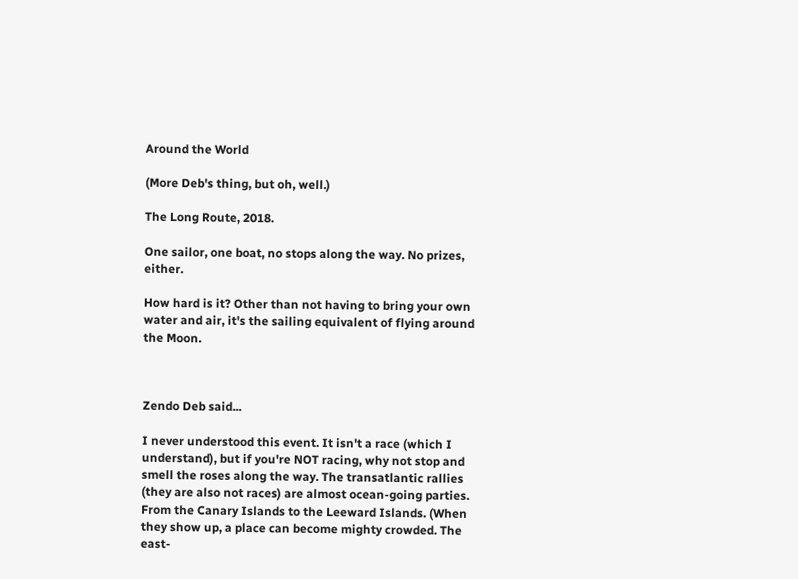Around the World

(More Deb's thing, but oh, well.)

The Long Route, 2018.

One sailor, one boat, no stops along the way. No prizes, either.

How hard is it? Other than not having to bring your own water and air, it's the sailing equivalent of flying around the Moon.



Zendo Deb said...

I never understood this event. It isn't a race (which I understand), but if you're NOT racing, why not stop and smell the roses along the way. The transatlantic rallies (they are also not races) are almost ocean-going parties. From the Canary Islands to the Leeward Islands. (When they show up, a place can become mighty crowded. The east-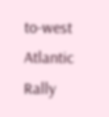to-west Atlantic Rally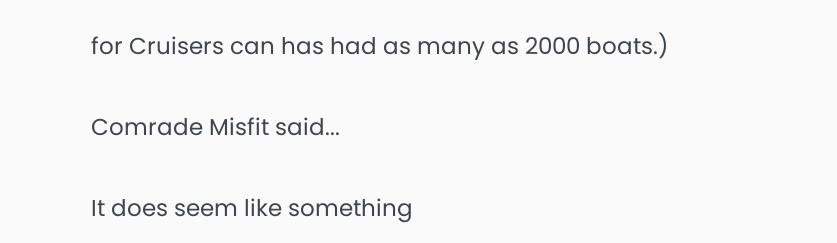for Cruisers can has had as many as 2000 boats.)

Comrade Misfit said...

It does seem like something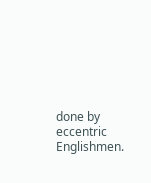done by eccentric Englishmen.